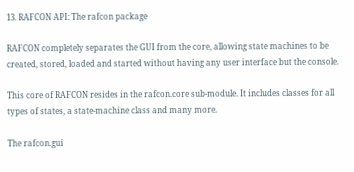13. RAFCON API: The rafcon package

RAFCON completely separates the GUI from the core, allowing state machines to be created, stored, loaded and started without having any user interface but the console.

This core of RAFCON resides in the rafcon.core sub-module. It includes classes for all types of states, a state-machine class and many more.

The rafcon.gui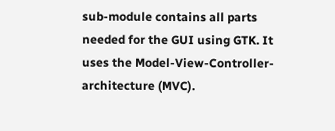sub-module contains all parts needed for the GUI using GTK. It uses the Model-View-Controller-architecture (MVC).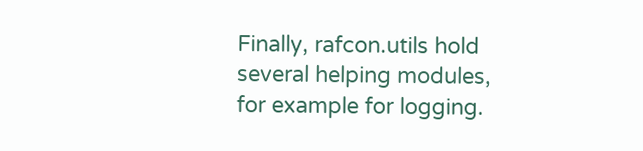Finally, rafcon.utils hold several helping modules, for example for logging.